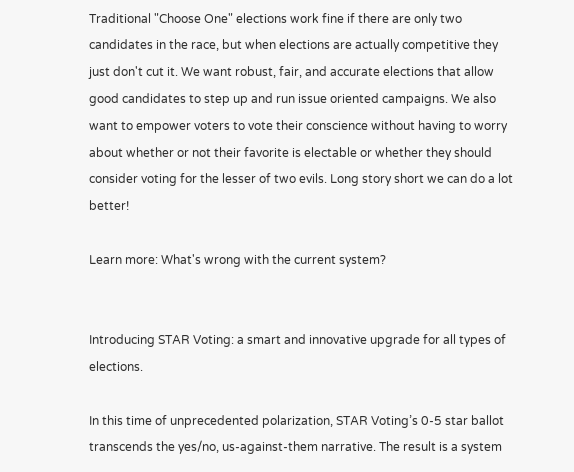Traditional "Choose One" elections work fine if there are only two candidates in the race, but when elections are actually competitive they just don't cut it. We want robust, fair, and accurate elections that allow good candidates to step up and run issue oriented campaigns. We also want to empower voters to vote their conscience without having to worry about whether or not their favorite is electable or whether they should consider voting for the lesser of two evils. Long story short we can do a lot better!

Learn more: What's wrong with the current system?


Introducing STAR Voting: a smart and innovative upgrade for all types of elections.

In this time of unprecedented polarization, STAR Voting’s 0-5 star ballot transcends the yes/no, us-against-them narrative. The result is a system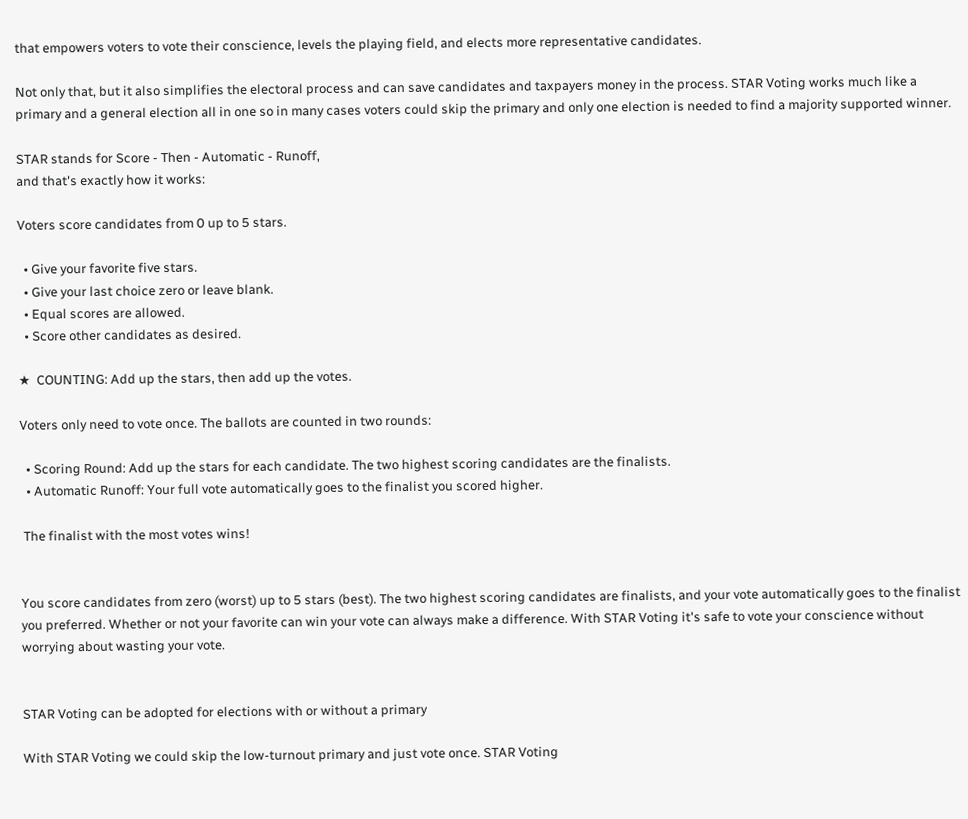that empowers voters to vote their conscience, levels the playing field, and elects more representative candidates.

Not only that, but it also simplifies the electoral process and can save candidates and taxpayers money in the process. STAR Voting works much like a primary and a general election all in one so in many cases voters could skip the primary and only one election is needed to find a majority supported winner.

STAR stands for Score - Then - Automatic - Runoff,
and that's exactly how it works:

Voters score candidates from 0 up to 5 stars.

  • Give your favorite five stars.
  • Give your last choice zero or leave blank.
  • Equal scores are allowed.
  • Score other candidates as desired.

★  COUNTING: Add up the stars, then add up the votes.

Voters only need to vote once. The ballots are counted in two rounds:

  • Scoring Round: Add up the stars for each candidate. The two highest scoring candidates are the finalists.
  • Automatic Runoff: Your full vote automatically goes to the finalist you scored higher.

 The finalist with the most votes wins!


You score candidates from zero (worst) up to 5 stars (best). The two highest scoring candidates are finalists, and your vote automatically goes to the finalist you preferred. Whether or not your favorite can win your vote can always make a difference. With STAR Voting it's safe to vote your conscience without worrying about wasting your vote.


STAR Voting can be adopted for elections with or without a primary

With STAR Voting we could skip the low-turnout primary and just vote once. STAR Voting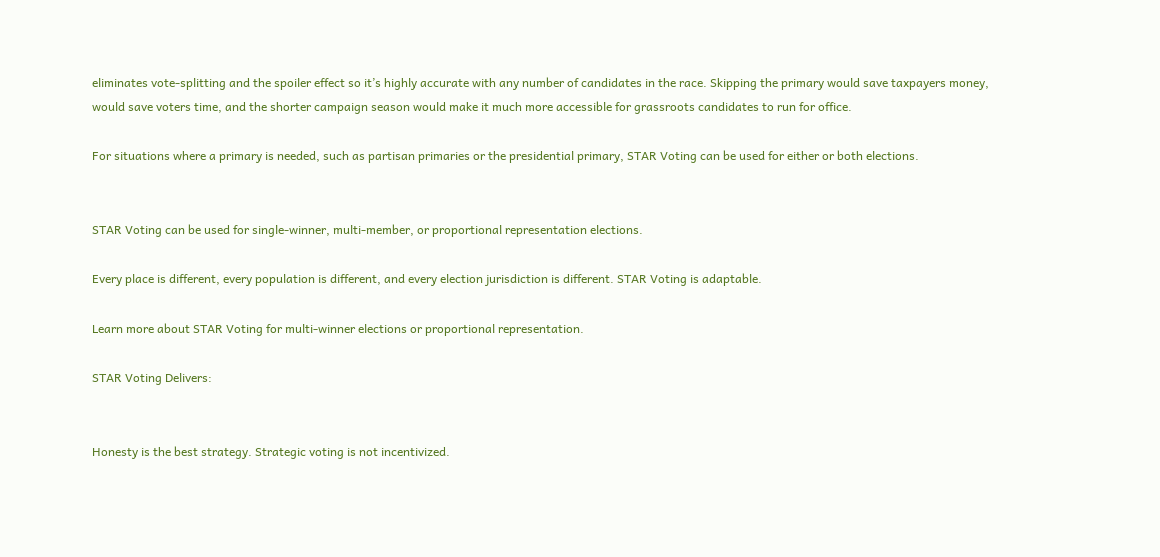eliminates vote-splitting and the spoiler effect so it’s highly accurate with any number of candidates in the race. Skipping the primary would save taxpayers money, would save voters time, and the shorter campaign season would make it much more accessible for grassroots candidates to run for office.

For situations where a primary is needed, such as partisan primaries or the presidential primary, STAR Voting can be used for either or both elections.


STAR Voting can be used for single-winner, multi-member, or proportional representation elections.

Every place is different, every population is different, and every election jurisdiction is different. STAR Voting is adaptable.

Learn more about STAR Voting for multi-winner elections or proportional representation.

STAR Voting Delivers:


Honesty is the best strategy. Strategic voting is not incentivized.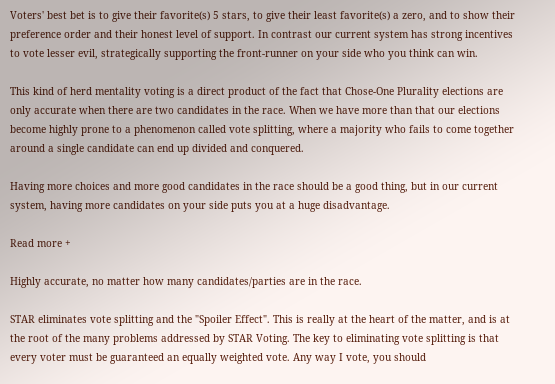Voters' best bet is to give their favorite(s) 5 stars, to give their least favorite(s) a zero, and to show their preference order and their honest level of support. In contrast our current system has strong incentives to vote lesser evil, strategically supporting the front-runner on your side who you think can win.

This kind of herd mentality voting is a direct product of the fact that Chose-One Plurality elections are only accurate when there are two candidates in the race. When we have more than that our elections become highly prone to a phenomenon called vote splitting, where a majority who fails to come together around a single candidate can end up divided and conquered.

Having more choices and more good candidates in the race should be a good thing, but in our current system, having more candidates on your side puts you at a huge disadvantage.

Read more +

Highly accurate, no matter how many candidates/parties are in the race.

STAR eliminates vote splitting and the "Spoiler Effect". This is really at the heart of the matter, and is at the root of the many problems addressed by STAR Voting. The key to eliminating vote splitting is that every voter must be guaranteed an equally weighted vote. Any way I vote, you should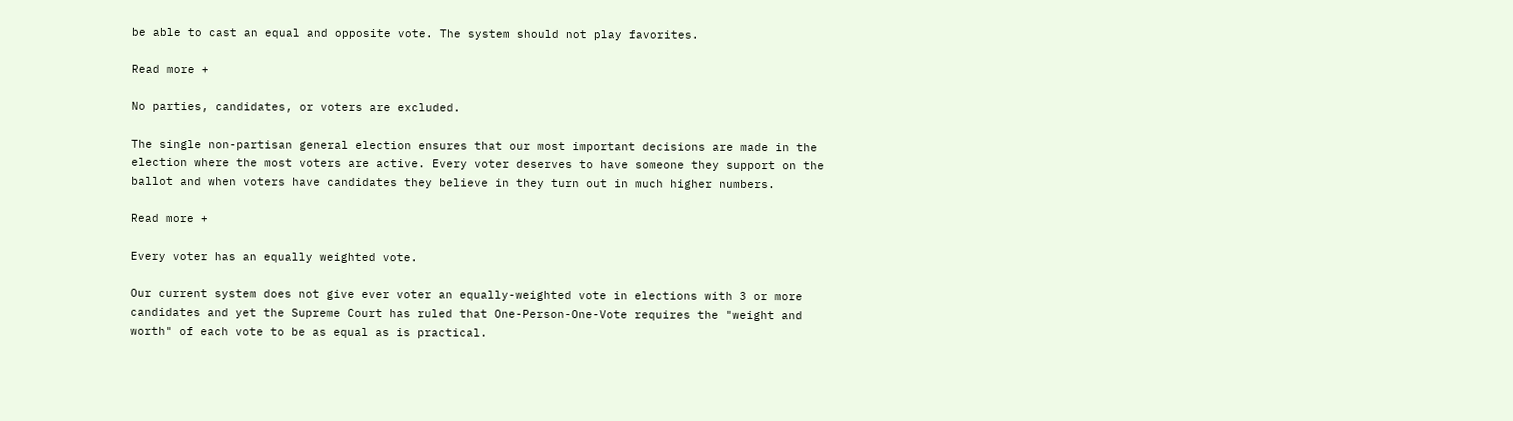be able to cast an equal and opposite vote. The system should not play favorites.

Read more +

No parties, candidates, or voters are excluded.

The single non-partisan general election ensures that our most important decisions are made in the election where the most voters are active. Every voter deserves to have someone they support on the ballot and when voters have candidates they believe in they turn out in much higher numbers.

Read more +

Every voter has an equally weighted vote.

Our current system does not give ever voter an equally-weighted vote in elections with 3 or more candidates and yet the Supreme Court has ruled that One-Person-One-Vote requires the "weight and worth" of each vote to be as equal as is practical.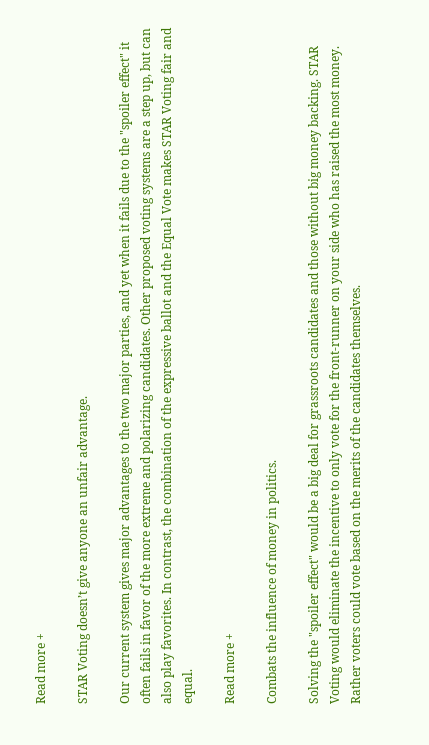Read more +

STAR Voting doesn’t give anyone an unfair advantage.

Our current system gives major advantages to the two major parties, and yet when it fails due to the "spoiler effect" it often fails in favor of the more extreme and polarizing candidates. Other proposed voting systems are a step up, but can also play favorites. In contrast, the combination of the expressive ballot and the Equal Vote makes STAR Voting fair and equal.

Read more +

Combats the influence of money in politics.

Solving the "spoiler effect" would be a big deal for grassroots candidates and those without big money backing. STAR Voting would eliminate the incentive to only vote for the front-runner on your side who has raised the most money. Rather voters could vote based on the merits of the candidates themselves.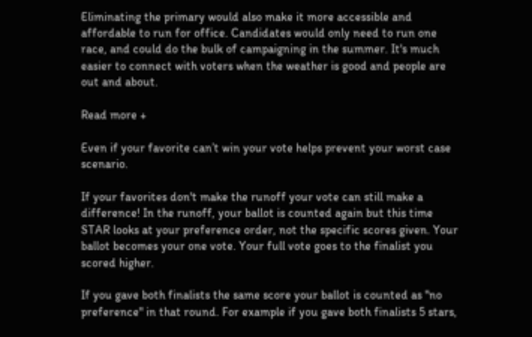Eliminating the primary would also make it more accessible and affordable to run for office. Candidates would only need to run one race, and could do the bulk of campaigning in the summer. It's much easier to connect with voters when the weather is good and people are out and about.

Read more +

Even if your favorite can’t win your vote helps prevent your worst case scenario.

If your favorites don't make the runoff your vote can still make a difference! In the runoff, your ballot is counted again but this time STAR looks at your preference order, not the specific scores given. Your ballot becomes your one vote. Your full vote goes to the finalist you scored higher.

If you gave both finalists the same score your ballot is counted as "no preference" in that round. For example if you gave both finalists 5 stars,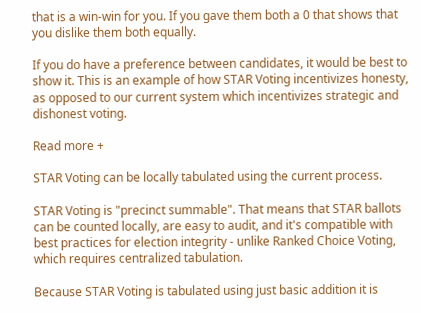that is a win-win for you. If you gave them both a 0 that shows that you dislike them both equally.

If you do have a preference between candidates, it would be best to show it. This is an example of how STAR Voting incentivizes honesty, as opposed to our current system which incentivizes strategic and dishonest voting.

Read more +

STAR Voting can be locally tabulated using the current process.

STAR Voting is "precinct summable". That means that STAR ballots can be counted locally, are easy to audit, and it's compatible with best practices for election integrity - unlike Ranked Choice Voting, which requires centralized tabulation.

Because STAR Voting is tabulated using just basic addition it is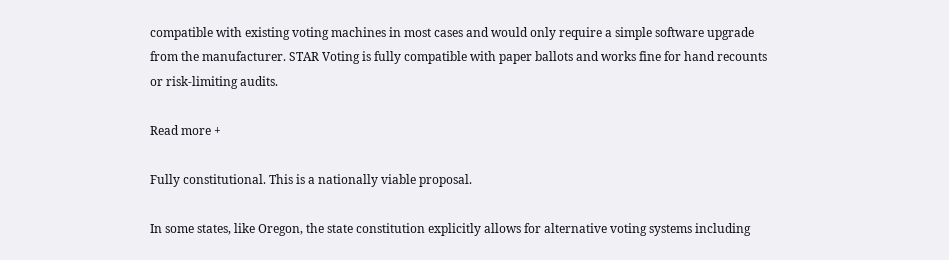compatible with existing voting machines in most cases and would only require a simple software upgrade from the manufacturer. STAR Voting is fully compatible with paper ballots and works fine for hand recounts or risk-limiting audits.

Read more +

Fully constitutional. This is a nationally viable proposal.

In some states, like Oregon, the state constitution explicitly allows for alternative voting systems including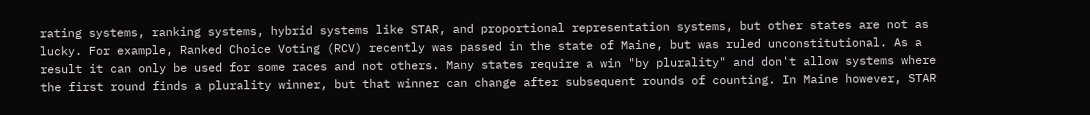rating systems, ranking systems, hybrid systems like STAR, and proportional representation systems, but other states are not as lucky. For example, Ranked Choice Voting (RCV) recently was passed in the state of Maine, but was ruled unconstitutional. As a result it can only be used for some races and not others. Many states require a win "by plurality" and don't allow systems where the first round finds a plurality winner, but that winner can change after subsequent rounds of counting. In Maine however, STAR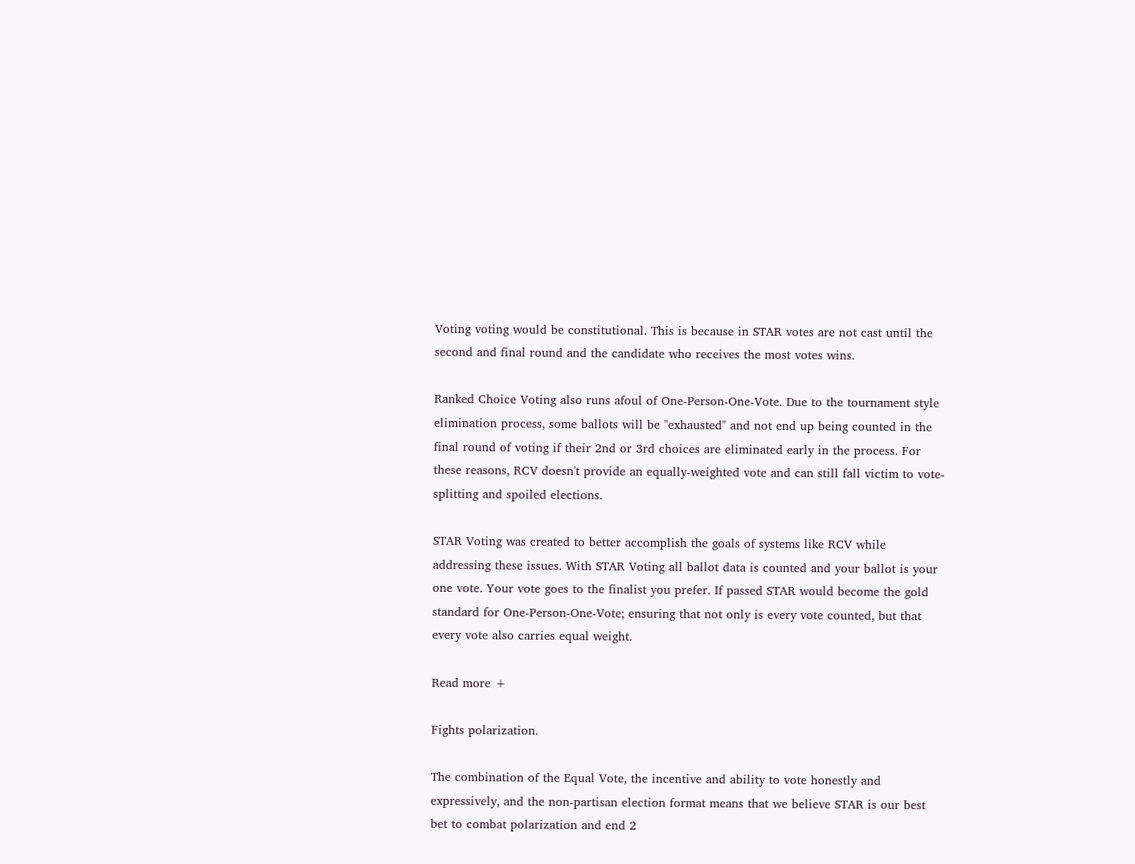Voting voting would be constitutional. This is because in STAR votes are not cast until the second and final round and the candidate who receives the most votes wins.

Ranked Choice Voting also runs afoul of One-Person-One-Vote. Due to the tournament style elimination process, some ballots will be "exhausted" and not end up being counted in the final round of voting if their 2nd or 3rd choices are eliminated early in the process. For these reasons, RCV doesn't provide an equally-weighted vote and can still fall victim to vote-splitting and spoiled elections.

STAR Voting was created to better accomplish the goals of systems like RCV while addressing these issues. With STAR Voting all ballot data is counted and your ballot is your one vote. Your vote goes to the finalist you prefer. If passed STAR would become the gold standard for One-Person-One-Vote; ensuring that not only is every vote counted, but that every vote also carries equal weight.

Read more +

Fights polarization.

The combination of the Equal Vote, the incentive and ability to vote honestly and expressively, and the non-partisan election format means that we believe STAR is our best bet to combat polarization and end 2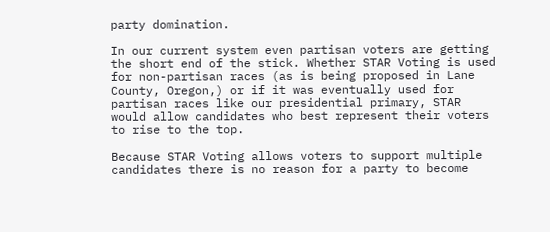party domination.

In our current system even partisan voters are getting the short end of the stick. Whether STAR Voting is used for non-partisan races (as is being proposed in Lane County, Oregon,) or if it was eventually used for partisan races like our presidential primary, STAR would allow candidates who best represent their voters to rise to the top.

Because STAR Voting allows voters to support multiple candidates there is no reason for a party to become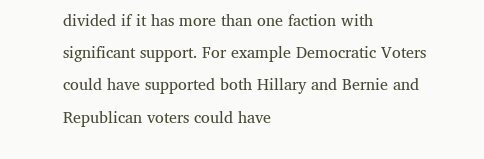divided if it has more than one faction with significant support. For example Democratic Voters could have supported both Hillary and Bernie and Republican voters could have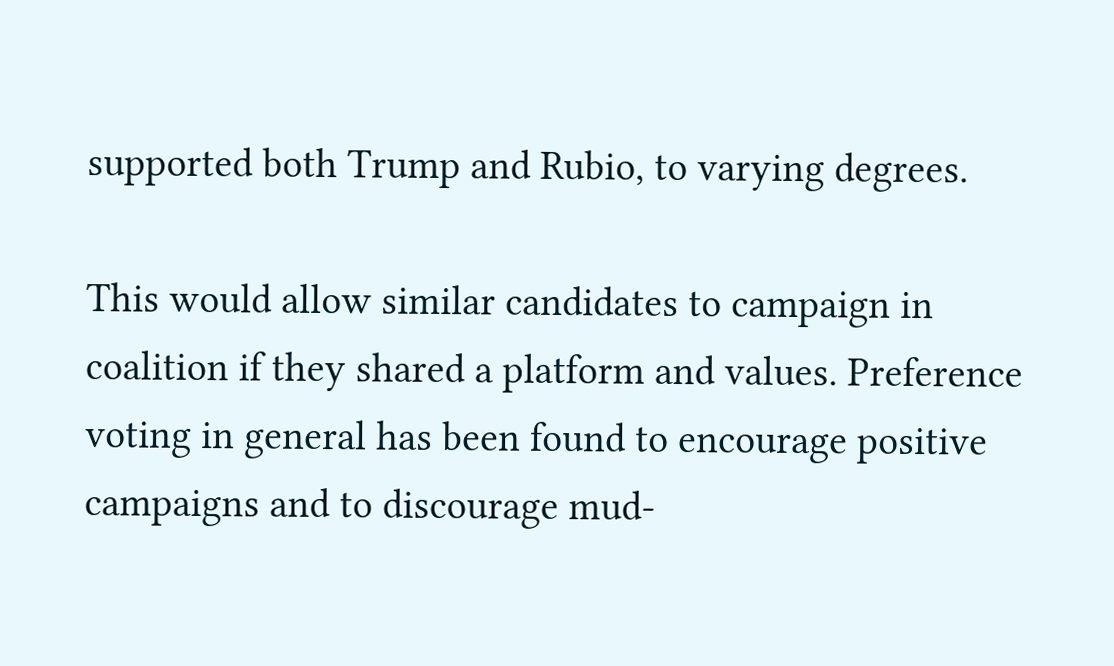supported both Trump and Rubio, to varying degrees.

This would allow similar candidates to campaign in coalition if they shared a platform and values. Preference voting in general has been found to encourage positive campaigns and to discourage mud-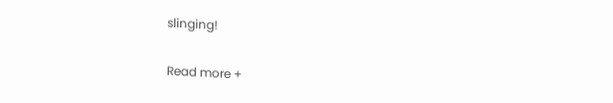slinging!

Read more +